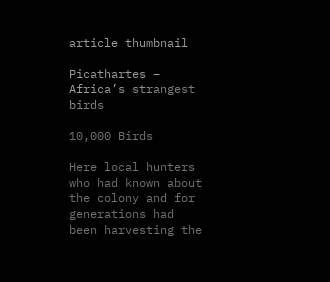article thumbnail

Picathartes – Africa’s strangest birds

10,000 Birds

Here local hunters who had known about the colony and for generations had been harvesting the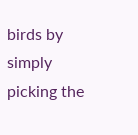birds by simply picking the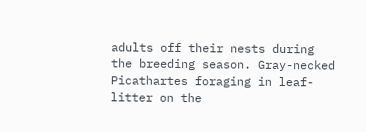adults off their nests during the breeding season. Gray-necked Picathartes foraging in leaf-litter on the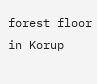forest floor in Korup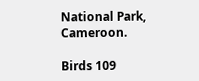National Park, Cameroon.

Birds 109